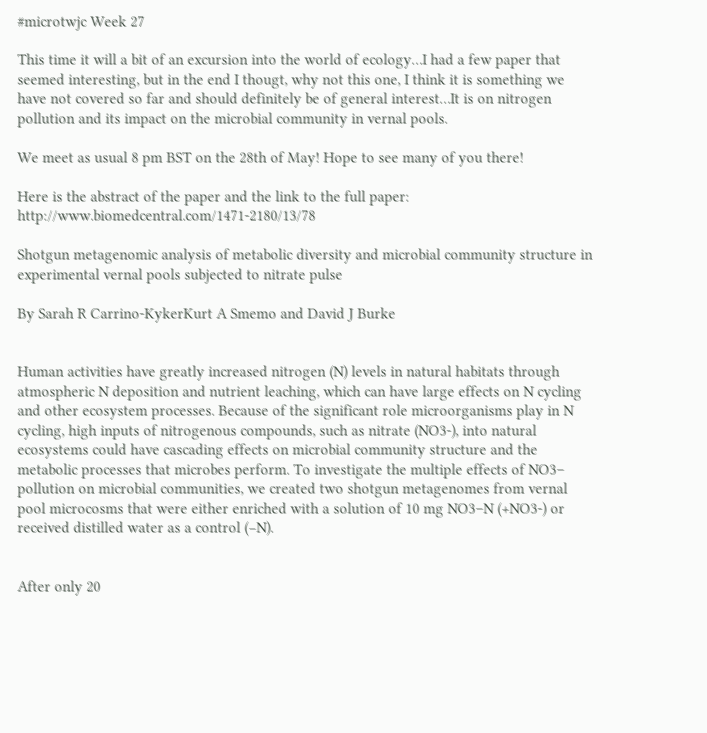#microtwjc Week 27

This time it will a bit of an excursion into the world of ecology…I had a few paper that seemed interesting, but in the end I thougt, why not this one, I think it is something we have not covered so far and should definitely be of general interest…It is on nitrogen pollution and its impact on the microbial community in vernal pools.

We meet as usual 8 pm BST on the 28th of May! Hope to see many of you there!

Here is the abstract of the paper and the link to the full paper: http://www.biomedcentral.com/1471-2180/13/78

Shotgun metagenomic analysis of metabolic diversity and microbial community structure in experimental vernal pools subjected to nitrate pulse

By Sarah R Carrino-KykerKurt A Smemo and David J Burke


Human activities have greatly increased nitrogen (N) levels in natural habitats through atmospheric N deposition and nutrient leaching, which can have large effects on N cycling and other ecosystem processes. Because of the significant role microorganisms play in N cycling, high inputs of nitrogenous compounds, such as nitrate (NO3-), into natural ecosystems could have cascading effects on microbial community structure and the metabolic processes that microbes perform. To investigate the multiple effects of NO3– pollution on microbial communities, we created two shotgun metagenomes from vernal pool microcosms that were either enriched with a solution of 10 mg NO3–N (+NO3-) or received distilled water as a control (−N).


After only 20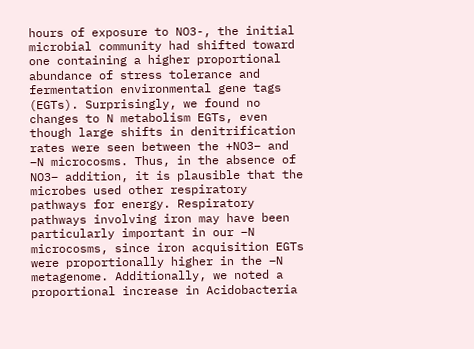hours of exposure to NO3-, the initial microbial community had shifted toward one containing a higher proportional abundance of stress tolerance and fermentation environmental gene tags (EGTs). Surprisingly, we found no changes to N metabolism EGTs, even though large shifts in denitrification rates were seen between the +NO3– and –N microcosms. Thus, in the absence of NO3– addition, it is plausible that the microbes used other respiratory pathways for energy. Respiratory pathways involving iron may have been particularly important in our –N microcosms, since iron acquisition EGTs were proportionally higher in the –N metagenome. Additionally, we noted a proportional increase in Acidobacteria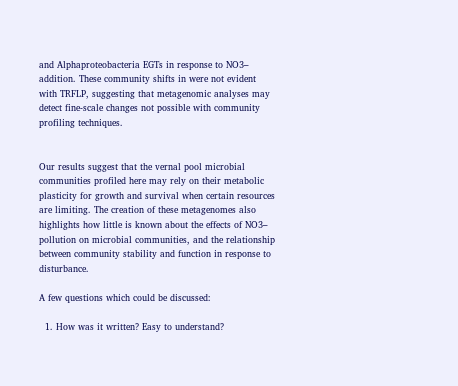and Alphaproteobacteria EGTs in response to NO3– addition. These community shifts in were not evident with TRFLP, suggesting that metagenomic analyses may detect fine-scale changes not possible with community profiling techniques.


Our results suggest that the vernal pool microbial communities profiled here may rely on their metabolic plasticity for growth and survival when certain resources are limiting. The creation of these metagenomes also highlights how little is known about the effects of NO3– pollution on microbial communities, and the relationship between community stability and function in response to disturbance.

A few questions which could be discussed:

  1. How was it written? Easy to understand?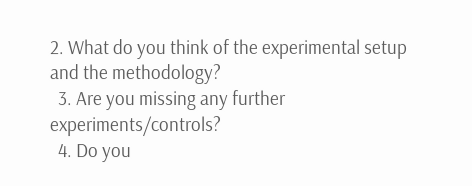2. What do you think of the experimental setup and the methodology?
  3. Are you missing any further experiments/controls?
  4. Do you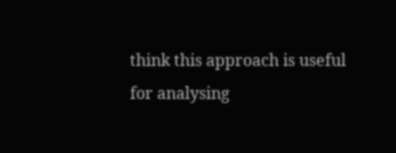think this approach is useful for analysing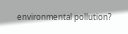environmental pollution?